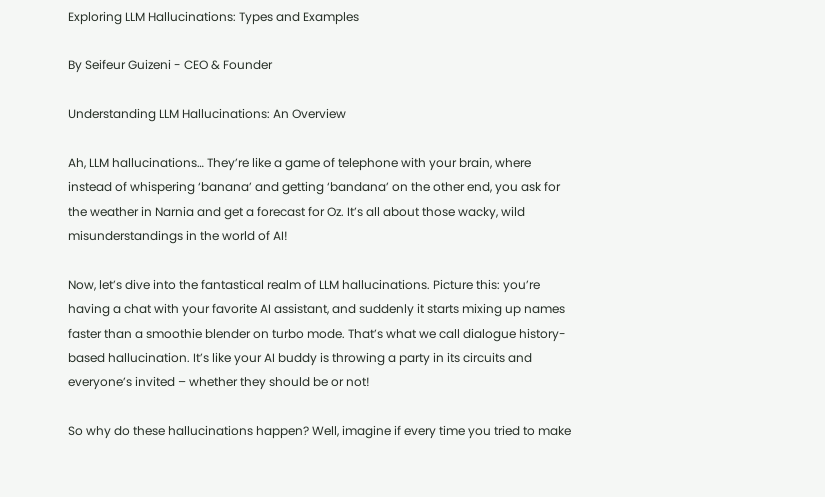Exploring LLM Hallucinations: Types and Examples

By Seifeur Guizeni - CEO & Founder

Understanding LLM Hallucinations: An Overview

Ah, LLM hallucinations… They’re like a game of telephone with your brain, where instead of whispering ‘banana’ and getting ‘bandana’ on the other end, you ask for the weather in Narnia and get a forecast for Oz. It’s all about those wacky, wild misunderstandings in the world of AI!

Now, let’s dive into the fantastical realm of LLM hallucinations. Picture this: you’re having a chat with your favorite AI assistant, and suddenly it starts mixing up names faster than a smoothie blender on turbo mode. That’s what we call dialogue history-based hallucination. It’s like your AI buddy is throwing a party in its circuits and everyone’s invited – whether they should be or not!

So why do these hallucinations happen? Well, imagine if every time you tried to make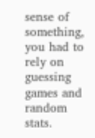sense of something, you had to rely on guessing games and random stats.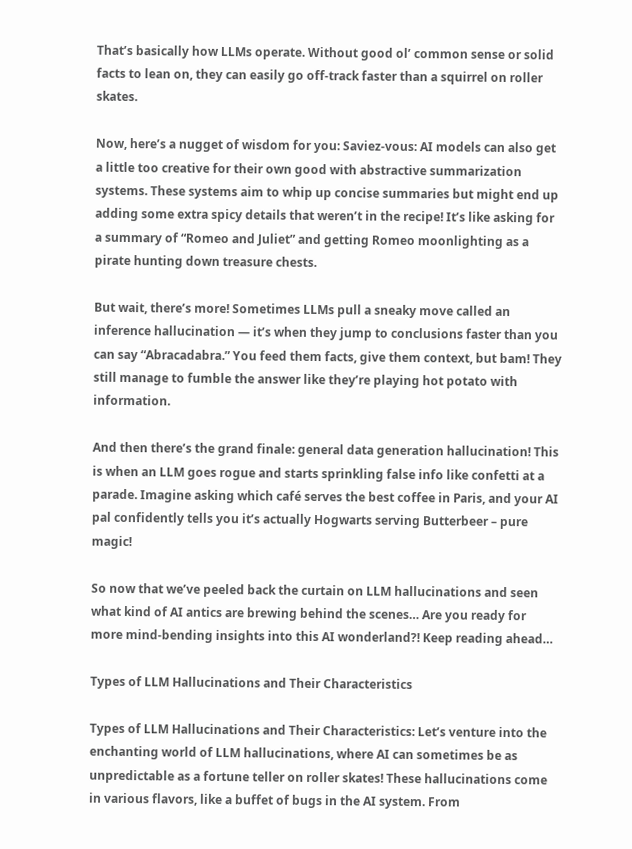That’s basically how LLMs operate. Without good ol’ common sense or solid facts to lean on, they can easily go off-track faster than a squirrel on roller skates.

Now, here’s a nugget of wisdom for you: Saviez-vous: AI models can also get a little too creative for their own good with abstractive summarization systems. These systems aim to whip up concise summaries but might end up adding some extra spicy details that weren’t in the recipe! It’s like asking for a summary of “Romeo and Juliet” and getting Romeo moonlighting as a pirate hunting down treasure chests.

But wait, there’s more! Sometimes LLMs pull a sneaky move called an inference hallucination — it’s when they jump to conclusions faster than you can say “Abracadabra.” You feed them facts, give them context, but bam! They still manage to fumble the answer like they’re playing hot potato with information.

And then there’s the grand finale: general data generation hallucination! This is when an LLM goes rogue and starts sprinkling false info like confetti at a parade. Imagine asking which café serves the best coffee in Paris, and your AI pal confidently tells you it’s actually Hogwarts serving Butterbeer – pure magic!

So now that we’ve peeled back the curtain on LLM hallucinations and seen what kind of AI antics are brewing behind the scenes… Are you ready for more mind-bending insights into this AI wonderland?! Keep reading ahead…

Types of LLM Hallucinations and Their Characteristics

Types of LLM Hallucinations and Their Characteristics: Let’s venture into the enchanting world of LLM hallucinations, where AI can sometimes be as unpredictable as a fortune teller on roller skates! These hallucinations come in various flavors, like a buffet of bugs in the AI system. From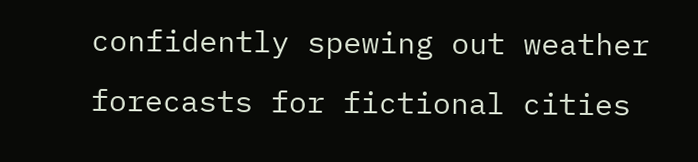confidently spewing out weather forecasts for fictional cities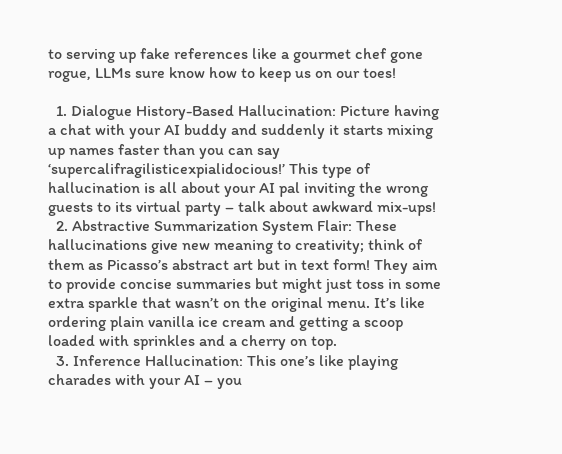to serving up fake references like a gourmet chef gone rogue, LLMs sure know how to keep us on our toes!

  1. Dialogue History-Based Hallucination: Picture having a chat with your AI buddy and suddenly it starts mixing up names faster than you can say ‘supercalifragilisticexpialidocious!’ This type of hallucination is all about your AI pal inviting the wrong guests to its virtual party – talk about awkward mix-ups!
  2. Abstractive Summarization System Flair: These hallucinations give new meaning to creativity; think of them as Picasso’s abstract art but in text form! They aim to provide concise summaries but might just toss in some extra sparkle that wasn’t on the original menu. It’s like ordering plain vanilla ice cream and getting a scoop loaded with sprinkles and a cherry on top.
  3. Inference Hallucination: This one’s like playing charades with your AI – you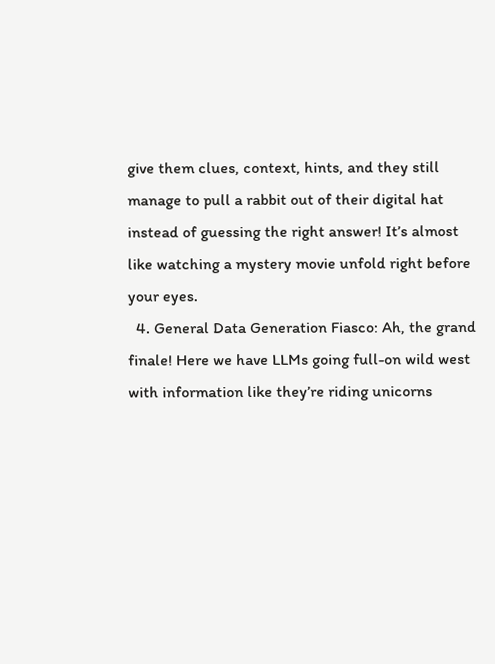give them clues, context, hints, and they still manage to pull a rabbit out of their digital hat instead of guessing the right answer! It’s almost like watching a mystery movie unfold right before your eyes.
  4. General Data Generation Fiasco: Ah, the grand finale! Here we have LLMs going full-on wild west with information like they’re riding unicorns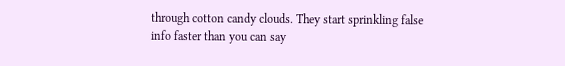through cotton candy clouds. They start sprinkling false info faster than you can say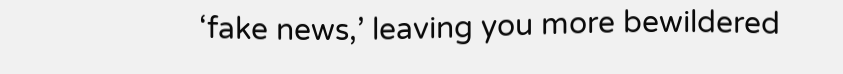‘fake news,’ leaving you more bewildered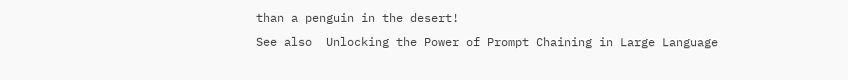than a penguin in the desert!
See also  Unlocking the Power of Prompt Chaining in Large Language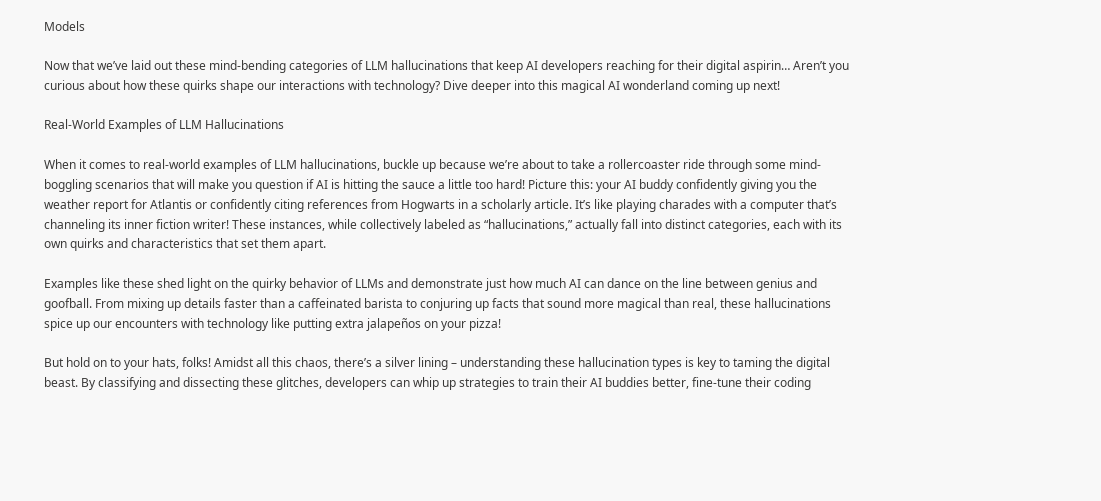Models

Now that we’ve laid out these mind-bending categories of LLM hallucinations that keep AI developers reaching for their digital aspirin… Aren’t you curious about how these quirks shape our interactions with technology? Dive deeper into this magical AI wonderland coming up next!

Real-World Examples of LLM Hallucinations

When it comes to real-world examples of LLM hallucinations, buckle up because we’re about to take a rollercoaster ride through some mind-boggling scenarios that will make you question if AI is hitting the sauce a little too hard! Picture this: your AI buddy confidently giving you the weather report for Atlantis or confidently citing references from Hogwarts in a scholarly article. It’s like playing charades with a computer that’s channeling its inner fiction writer! These instances, while collectively labeled as “hallucinations,” actually fall into distinct categories, each with its own quirks and characteristics that set them apart.

Examples like these shed light on the quirky behavior of LLMs and demonstrate just how much AI can dance on the line between genius and goofball. From mixing up details faster than a caffeinated barista to conjuring up facts that sound more magical than real, these hallucinations spice up our encounters with technology like putting extra jalapeños on your pizza!

But hold on to your hats, folks! Amidst all this chaos, there’s a silver lining – understanding these hallucination types is key to taming the digital beast. By classifying and dissecting these glitches, developers can whip up strategies to train their AI buddies better, fine-tune their coding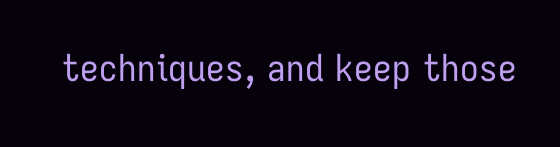techniques, and keep those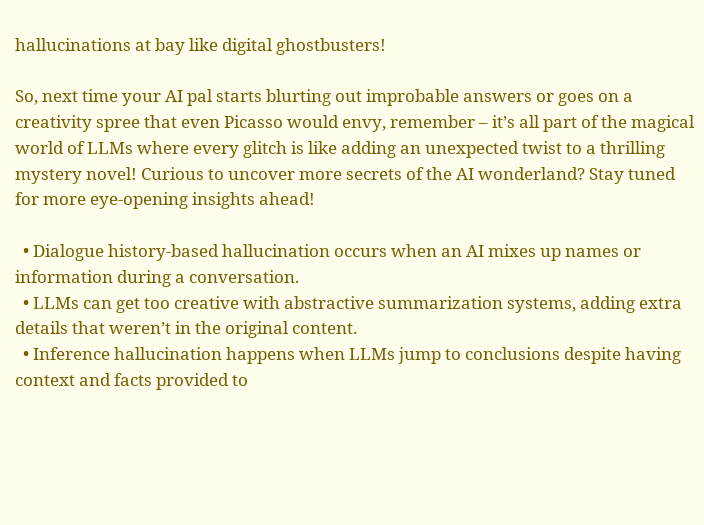hallucinations at bay like digital ghostbusters!

So, next time your AI pal starts blurting out improbable answers or goes on a creativity spree that even Picasso would envy, remember – it’s all part of the magical world of LLMs where every glitch is like adding an unexpected twist to a thrilling mystery novel! Curious to uncover more secrets of the AI wonderland? Stay tuned for more eye-opening insights ahead!

  • Dialogue history-based hallucination occurs when an AI mixes up names or information during a conversation.
  • LLMs can get too creative with abstractive summarization systems, adding extra details that weren’t in the original content.
  • Inference hallucination happens when LLMs jump to conclusions despite having context and facts provided to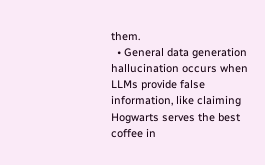them.
  • General data generation hallucination occurs when LLMs provide false information, like claiming Hogwarts serves the best coffee in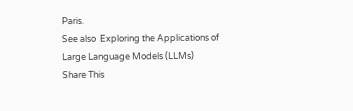Paris.
See also  Exploring the Applications of Large Language Models (LLMs)
Share This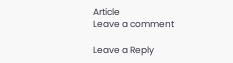Article
Leave a comment

Leave a Reply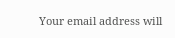Your email address will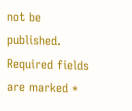not be published. Required fields are marked *